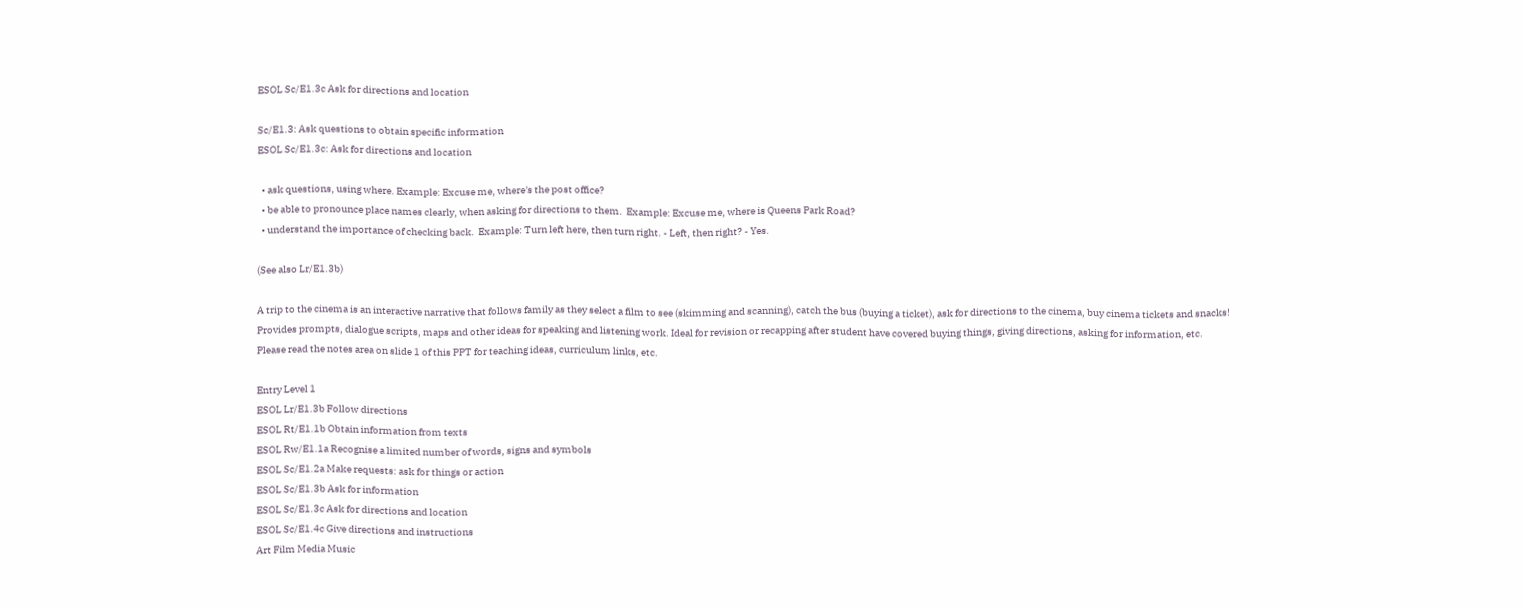ESOL Sc/E1.3c Ask for directions and location

Sc/E1.3: Ask questions to obtain specific information
ESOL Sc/E1.3c: Ask for directions and location

  • ask questions, using where. Example: Excuse me, where's the post office?
  • be able to pronounce place names clearly, when asking for directions to them.  Example: Excuse me, where is Queens Park Road?
  • understand the importance of checking back.  Example: Turn left here, then turn right. - Left, then right? - Yes.

(See also Lr/E1.3b)

A trip to the cinema is an interactive narrative that follows family as they select a film to see (skimming and scanning), catch the bus (buying a ticket), ask for directions to the cinema, buy cinema tickets and snacks!
Provides prompts, dialogue scripts, maps and other ideas for speaking and listening work. Ideal for revision or recapping after student have covered buying things, giving directions, asking for information, etc.
Please read the notes area on slide 1 of this PPT for teaching ideas, curriculum links, etc.

Entry Level 1
ESOL Lr/E1.3b Follow directions
ESOL Rt/E1.1b Obtain information from texts
ESOL Rw/E1.1a Recognise a limited number of words, signs and symbols
ESOL Sc/E1.2a Make requests: ask for things or action
ESOL Sc/E1.3b Ask for information
ESOL Sc/E1.3c Ask for directions and location
ESOL Sc/E1.4c Give directions and instructions
Art Film Media Music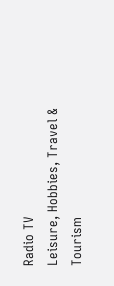Radio TV
Leisure, Hobbies, Travel & Tourism